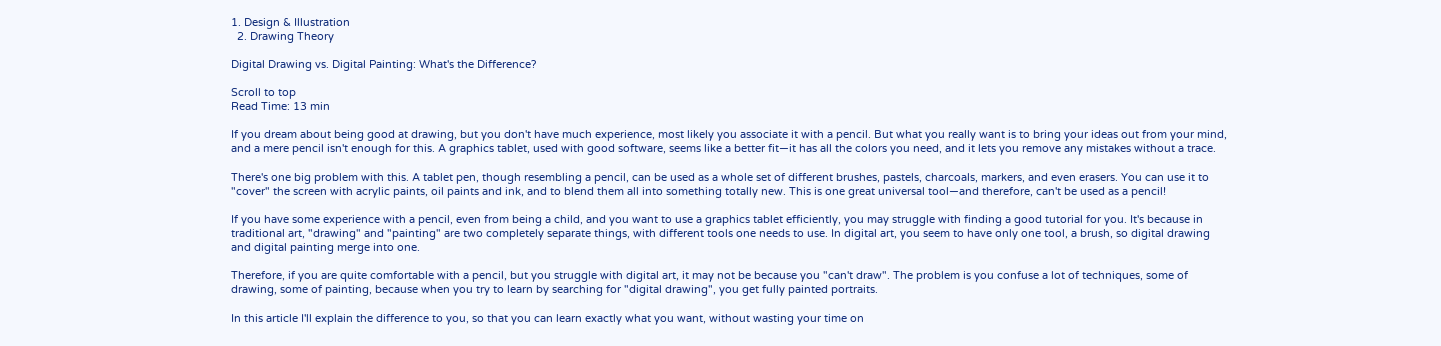1. Design & Illustration
  2. Drawing Theory

Digital Drawing vs. Digital Painting: What's the Difference?

Scroll to top
Read Time: 13 min

If you dream about being good at drawing, but you don't have much experience, most likely you associate it with a pencil. But what you really want is to bring your ideas out from your mind, and a mere pencil isn't enough for this. A graphics tablet, used with good software, seems like a better fit—it has all the colors you need, and it lets you remove any mistakes without a trace.

There's one big problem with this. A tablet pen, though resembling a pencil, can be used as a whole set of different brushes, pastels, charcoals, markers, and even erasers. You can use it to "cover" the screen with acrylic paints, oil paints and ink, and to blend them all into something totally new. This is one great universal tool—and therefore, can't be used as a pencil!

If you have some experience with a pencil, even from being a child, and you want to use a graphics tablet efficiently, you may struggle with finding a good tutorial for you. It's because in traditional art, "drawing" and "painting" are two completely separate things, with different tools one needs to use. In digital art, you seem to have only one tool, a brush, so digital drawing and digital painting merge into one.

Therefore, if you are quite comfortable with a pencil, but you struggle with digital art, it may not be because you "can't draw". The problem is you confuse a lot of techniques, some of drawing, some of painting, because when you try to learn by searching for "digital drawing", you get fully painted portraits.

In this article I'll explain the difference to you, so that you can learn exactly what you want, without wasting your time on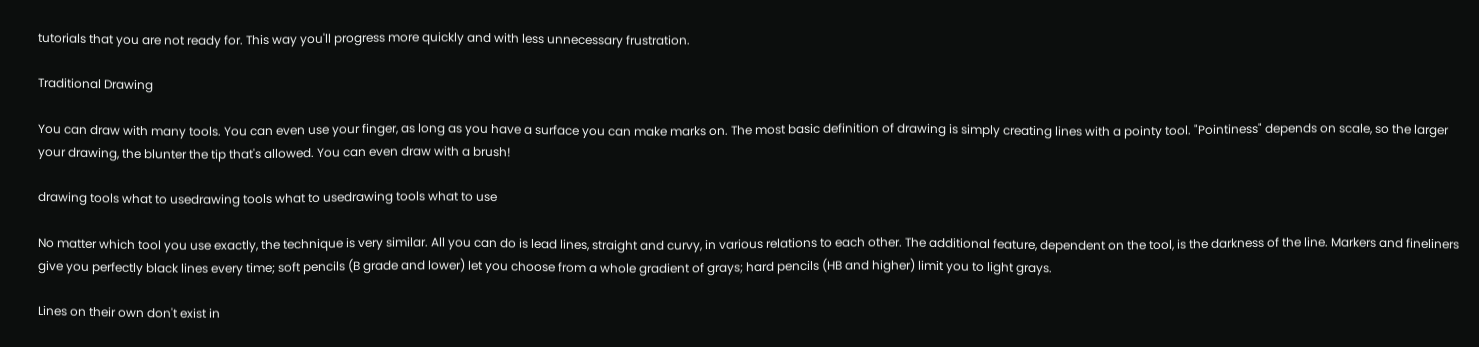tutorials that you are not ready for. This way you'll progress more quickly and with less unnecessary frustration.

Traditional Drawing

You can draw with many tools. You can even use your finger, as long as you have a surface you can make marks on. The most basic definition of drawing is simply creating lines with a pointy tool. "Pointiness" depends on scale, so the larger your drawing, the blunter the tip that's allowed. You can even draw with a brush!

drawing tools what to usedrawing tools what to usedrawing tools what to use

No matter which tool you use exactly, the technique is very similar. All you can do is lead lines, straight and curvy, in various relations to each other. The additional feature, dependent on the tool, is the darkness of the line. Markers and fineliners give you perfectly black lines every time; soft pencils (B grade and lower) let you choose from a whole gradient of grays; hard pencils (HB and higher) limit you to light grays.

Lines on their own don't exist in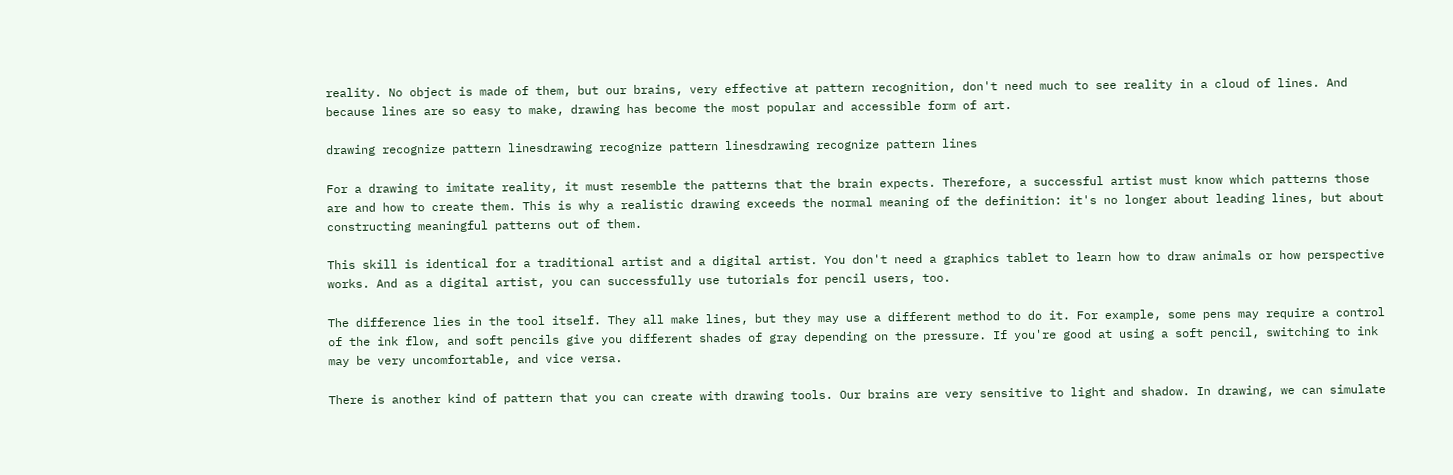reality. No object is made of them, but our brains, very effective at pattern recognition, don't need much to see reality in a cloud of lines. And because lines are so easy to make, drawing has become the most popular and accessible form of art.

drawing recognize pattern linesdrawing recognize pattern linesdrawing recognize pattern lines

For a drawing to imitate reality, it must resemble the patterns that the brain expects. Therefore, a successful artist must know which patterns those are and how to create them. This is why a realistic drawing exceeds the normal meaning of the definition: it's no longer about leading lines, but about constructing meaningful patterns out of them.

This skill is identical for a traditional artist and a digital artist. You don't need a graphics tablet to learn how to draw animals or how perspective works. And as a digital artist, you can successfully use tutorials for pencil users, too.

The difference lies in the tool itself. They all make lines, but they may use a different method to do it. For example, some pens may require a control of the ink flow, and soft pencils give you different shades of gray depending on the pressure. If you're good at using a soft pencil, switching to ink may be very uncomfortable, and vice versa.

There is another kind of pattern that you can create with drawing tools. Our brains are very sensitive to light and shadow. In drawing, we can simulate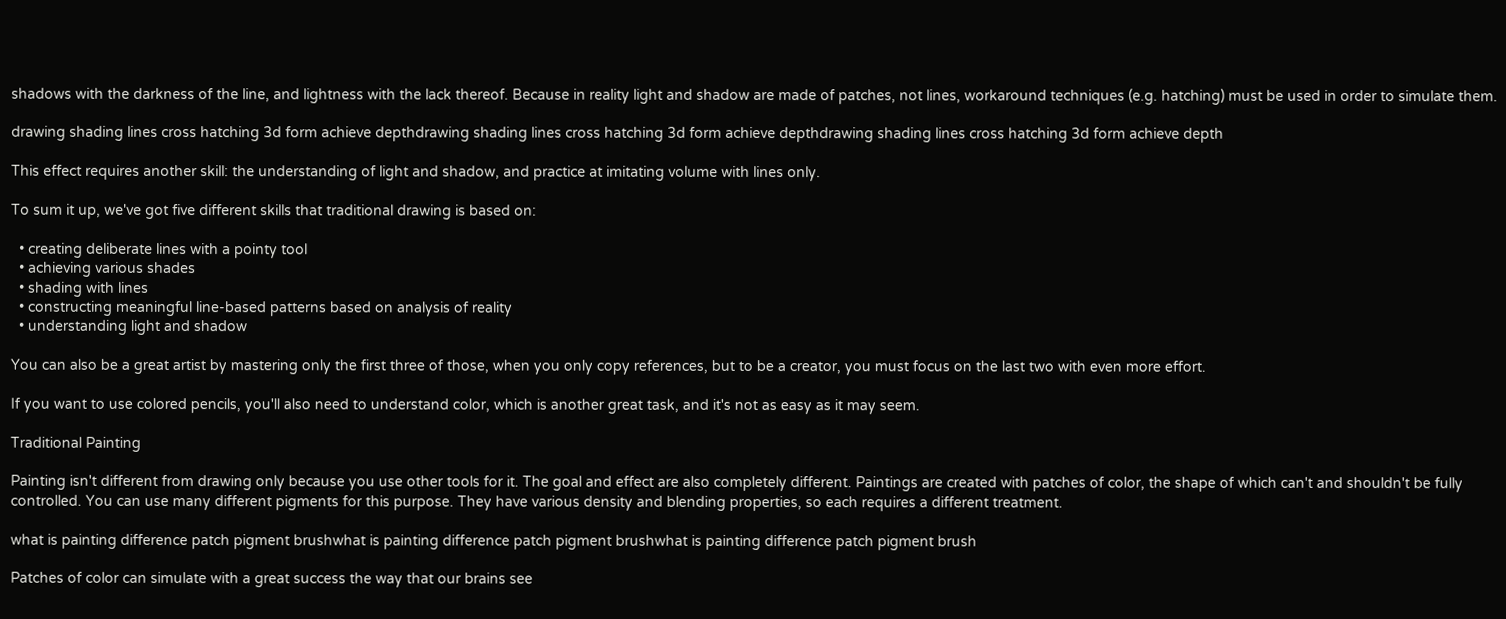shadows with the darkness of the line, and lightness with the lack thereof. Because in reality light and shadow are made of patches, not lines, workaround techniques (e.g. hatching) must be used in order to simulate them.

drawing shading lines cross hatching 3d form achieve depthdrawing shading lines cross hatching 3d form achieve depthdrawing shading lines cross hatching 3d form achieve depth

This effect requires another skill: the understanding of light and shadow, and practice at imitating volume with lines only.

To sum it up, we've got five different skills that traditional drawing is based on:

  • creating deliberate lines with a pointy tool
  • achieving various shades
  • shading with lines
  • constructing meaningful line-based patterns based on analysis of reality
  • understanding light and shadow

You can also be a great artist by mastering only the first three of those, when you only copy references, but to be a creator, you must focus on the last two with even more effort.

If you want to use colored pencils, you'll also need to understand color, which is another great task, and it's not as easy as it may seem.

Traditional Painting

Painting isn't different from drawing only because you use other tools for it. The goal and effect are also completely different. Paintings are created with patches of color, the shape of which can't and shouldn't be fully controlled. You can use many different pigments for this purpose. They have various density and blending properties, so each requires a different treatment.

what is painting difference patch pigment brushwhat is painting difference patch pigment brushwhat is painting difference patch pigment brush

Patches of color can simulate with a great success the way that our brains see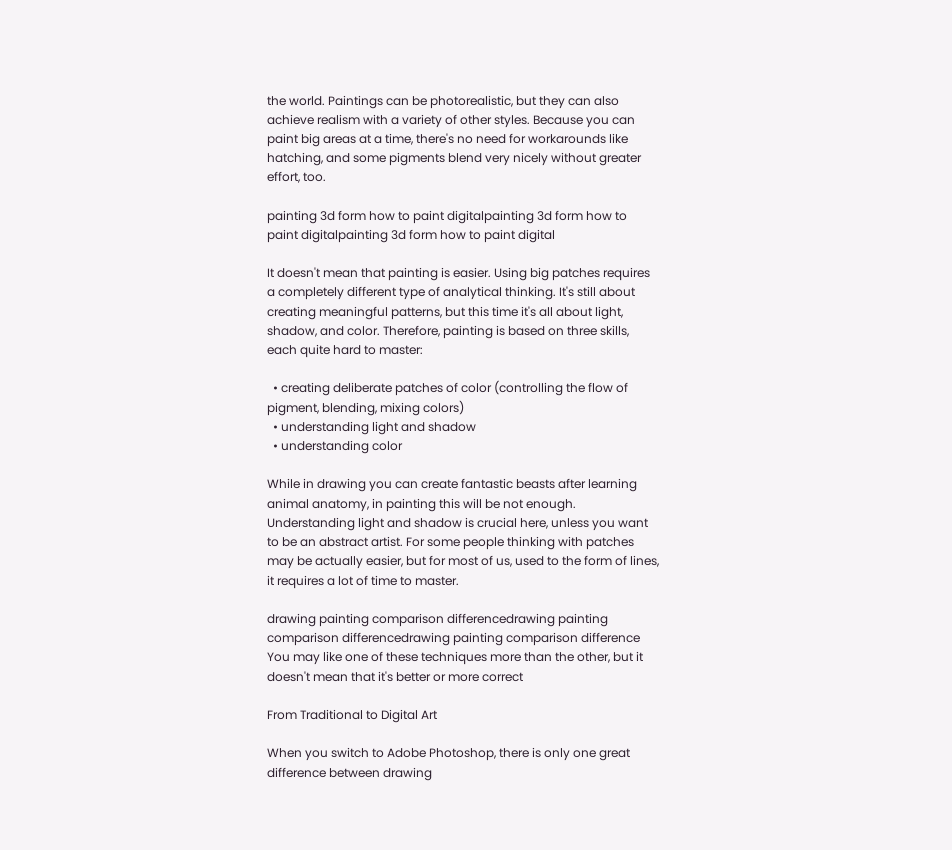the world. Paintings can be photorealistic, but they can also achieve realism with a variety of other styles. Because you can paint big areas at a time, there's no need for workarounds like hatching, and some pigments blend very nicely without greater effort, too.

painting 3d form how to paint digitalpainting 3d form how to paint digitalpainting 3d form how to paint digital

It doesn't mean that painting is easier. Using big patches requires a completely different type of analytical thinking. It's still about creating meaningful patterns, but this time it's all about light, shadow, and color. Therefore, painting is based on three skills, each quite hard to master:

  • creating deliberate patches of color (controlling the flow of pigment, blending, mixing colors)
  • understanding light and shadow
  • understanding color

While in drawing you can create fantastic beasts after learning animal anatomy, in painting this will be not enough. Understanding light and shadow is crucial here, unless you want to be an abstract artist. For some people thinking with patches may be actually easier, but for most of us, used to the form of lines, it requires a lot of time to master.

drawing painting comparison differencedrawing painting comparison differencedrawing painting comparison difference
You may like one of these techniques more than the other, but it doesn't mean that it's better or more correct

From Traditional to Digital Art

When you switch to Adobe Photoshop, there is only one great difference between drawing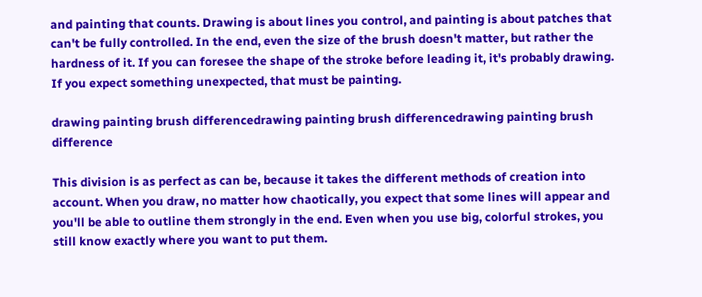and painting that counts. Drawing is about lines you control, and painting is about patches that can't be fully controlled. In the end, even the size of the brush doesn't matter, but rather the hardness of it. If you can foresee the shape of the stroke before leading it, it's probably drawing. If you expect something unexpected, that must be painting.

drawing painting brush differencedrawing painting brush differencedrawing painting brush difference

This division is as perfect as can be, because it takes the different methods of creation into account. When you draw, no matter how chaotically, you expect that some lines will appear and you'll be able to outline them strongly in the end. Even when you use big, colorful strokes, you still know exactly where you want to put them.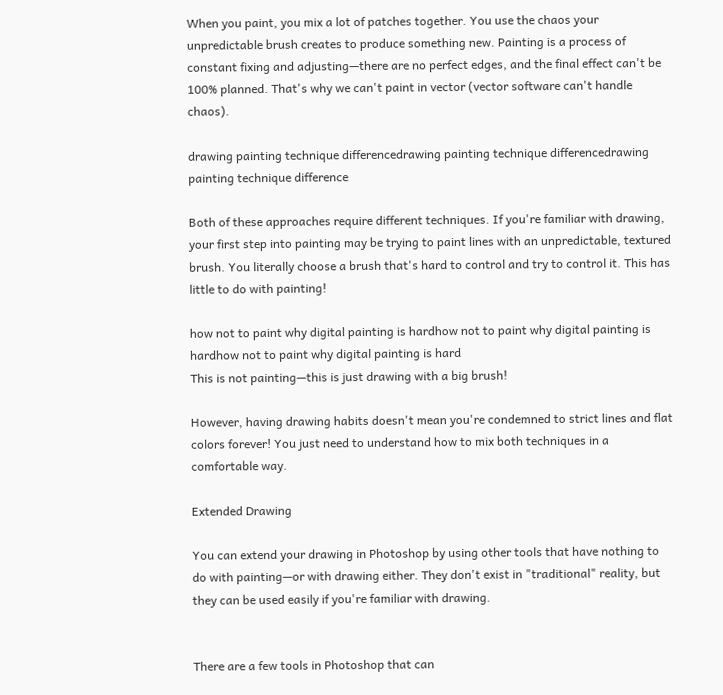When you paint, you mix a lot of patches together. You use the chaos your unpredictable brush creates to produce something new. Painting is a process of constant fixing and adjusting—there are no perfect edges, and the final effect can't be 100% planned. That's why we can't paint in vector (vector software can't handle chaos).

drawing painting technique differencedrawing painting technique differencedrawing painting technique difference

Both of these approaches require different techniques. If you're familiar with drawing, your first step into painting may be trying to paint lines with an unpredictable, textured brush. You literally choose a brush that's hard to control and try to control it. This has little to do with painting!

how not to paint why digital painting is hardhow not to paint why digital painting is hardhow not to paint why digital painting is hard
This is not painting—this is just drawing with a big brush!

However, having drawing habits doesn't mean you're condemned to strict lines and flat colors forever! You just need to understand how to mix both techniques in a comfortable way.

Extended Drawing

You can extend your drawing in Photoshop by using other tools that have nothing to do with painting—or with drawing either. They don't exist in "traditional" reality, but they can be used easily if you're familiar with drawing.


There are a few tools in Photoshop that can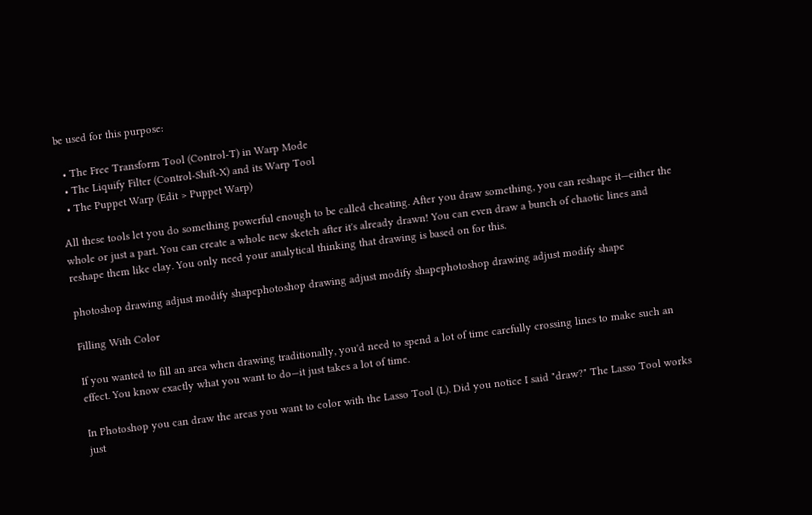be used for this purpose:

  • The Free Transform Tool (Control-T) in Warp Mode
  • The Liquify Filter (Control-Shift-X) and its Warp Tool
  • The Puppet Warp (Edit > Puppet Warp)

All these tools let you do something powerful enough to be called cheating. After you draw something, you can reshape it—either the whole or just a part. You can create a whole new sketch after it's already drawn! You can even draw a bunch of chaotic lines and reshape them like clay. You only need your analytical thinking that drawing is based on for this.

photoshop drawing adjust modify shapephotoshop drawing adjust modify shapephotoshop drawing adjust modify shape

Filling With Color

If you wanted to fill an area when drawing traditionally, you'd need to spend a lot of time carefully crossing lines to make such an effect. You know exactly what you want to do—it just takes a lot of time.

In Photoshop you can draw the areas you want to color with the Lasso Tool (L). Did you notice I said "draw?" The Lasso Tool works just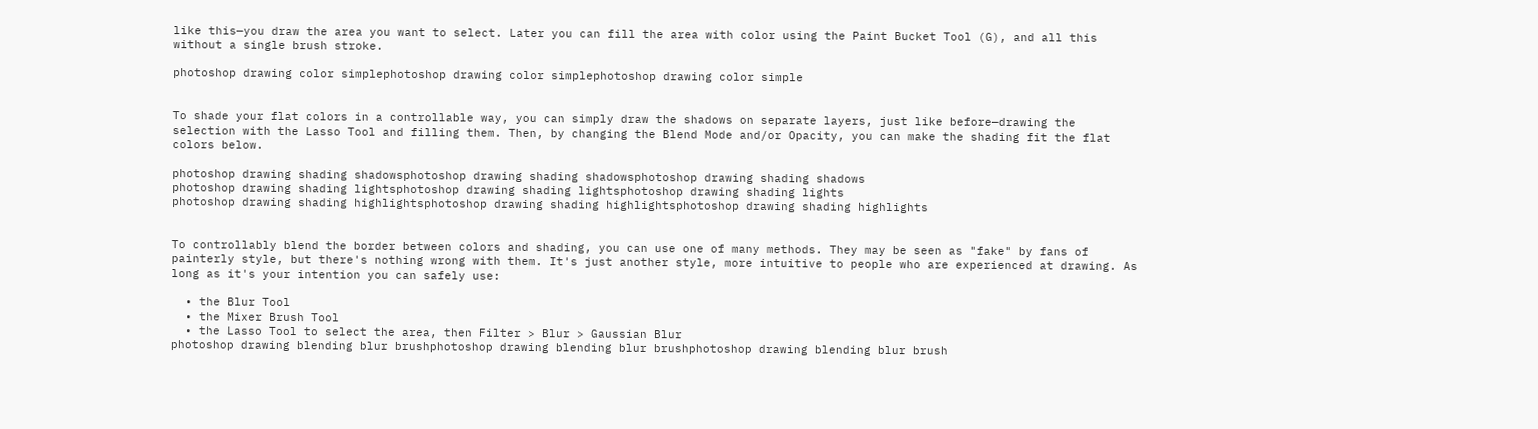like this—you draw the area you want to select. Later you can fill the area with color using the Paint Bucket Tool (G), and all this without a single brush stroke.

photoshop drawing color simplephotoshop drawing color simplephotoshop drawing color simple


To shade your flat colors in a controllable way, you can simply draw the shadows on separate layers, just like before—drawing the selection with the Lasso Tool and filling them. Then, by changing the Blend Mode and/or Opacity, you can make the shading fit the flat colors below.

photoshop drawing shading shadowsphotoshop drawing shading shadowsphotoshop drawing shading shadows
photoshop drawing shading lightsphotoshop drawing shading lightsphotoshop drawing shading lights
photoshop drawing shading highlightsphotoshop drawing shading highlightsphotoshop drawing shading highlights


To controllably blend the border between colors and shading, you can use one of many methods. They may be seen as "fake" by fans of painterly style, but there's nothing wrong with them. It's just another style, more intuitive to people who are experienced at drawing. As long as it's your intention you can safely use:

  • the Blur Tool
  • the Mixer Brush Tool
  • the Lasso Tool to select the area, then Filter > Blur > Gaussian Blur
photoshop drawing blending blur brushphotoshop drawing blending blur brushphotoshop drawing blending blur brush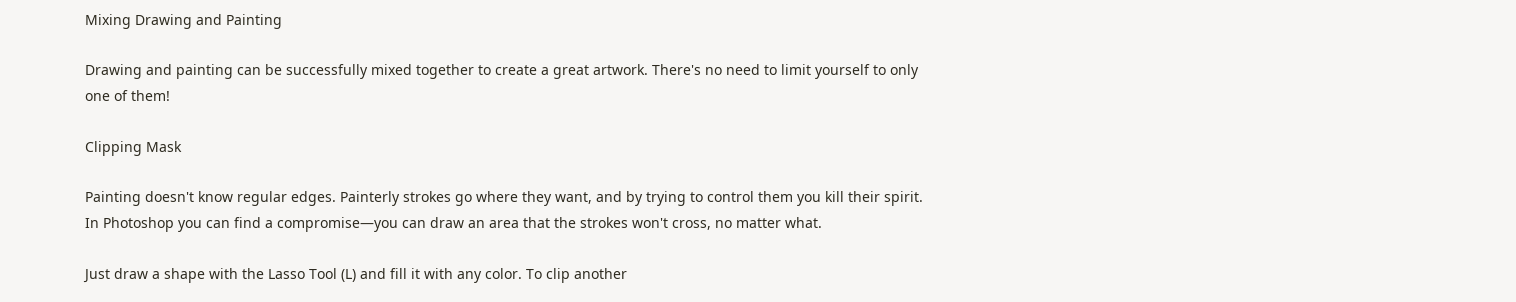Mixing Drawing and Painting

Drawing and painting can be successfully mixed together to create a great artwork. There's no need to limit yourself to only one of them!

Clipping Mask

Painting doesn't know regular edges. Painterly strokes go where they want, and by trying to control them you kill their spirit. In Photoshop you can find a compromise—you can draw an area that the strokes won't cross, no matter what.

Just draw a shape with the Lasso Tool (L) and fill it with any color. To clip another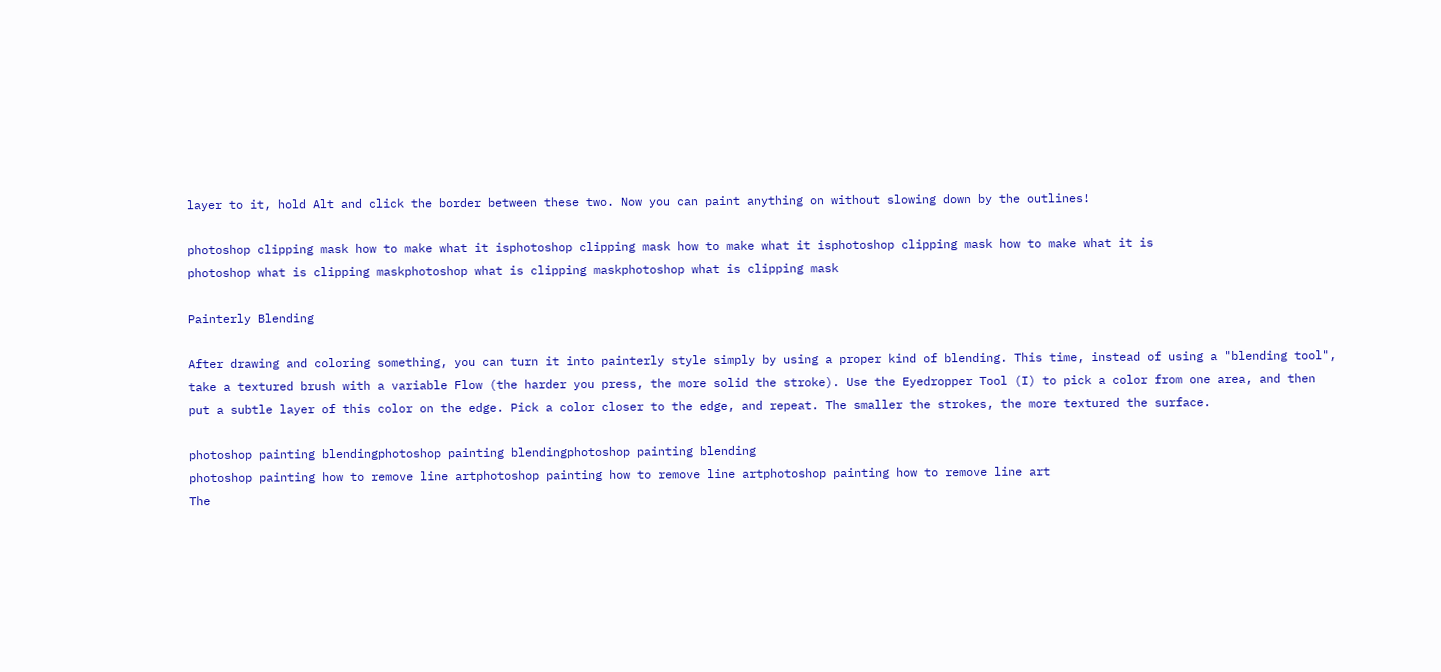layer to it, hold Alt and click the border between these two. Now you can paint anything on without slowing down by the outlines!

photoshop clipping mask how to make what it isphotoshop clipping mask how to make what it isphotoshop clipping mask how to make what it is
photoshop what is clipping maskphotoshop what is clipping maskphotoshop what is clipping mask

Painterly Blending

After drawing and coloring something, you can turn it into painterly style simply by using a proper kind of blending. This time, instead of using a "blending tool", take a textured brush with a variable Flow (the harder you press, the more solid the stroke). Use the Eyedropper Tool (I) to pick a color from one area, and then put a subtle layer of this color on the edge. Pick a color closer to the edge, and repeat. The smaller the strokes, the more textured the surface.

photoshop painting blendingphotoshop painting blendingphotoshop painting blending
photoshop painting how to remove line artphotoshop painting how to remove line artphotoshop painting how to remove line art
The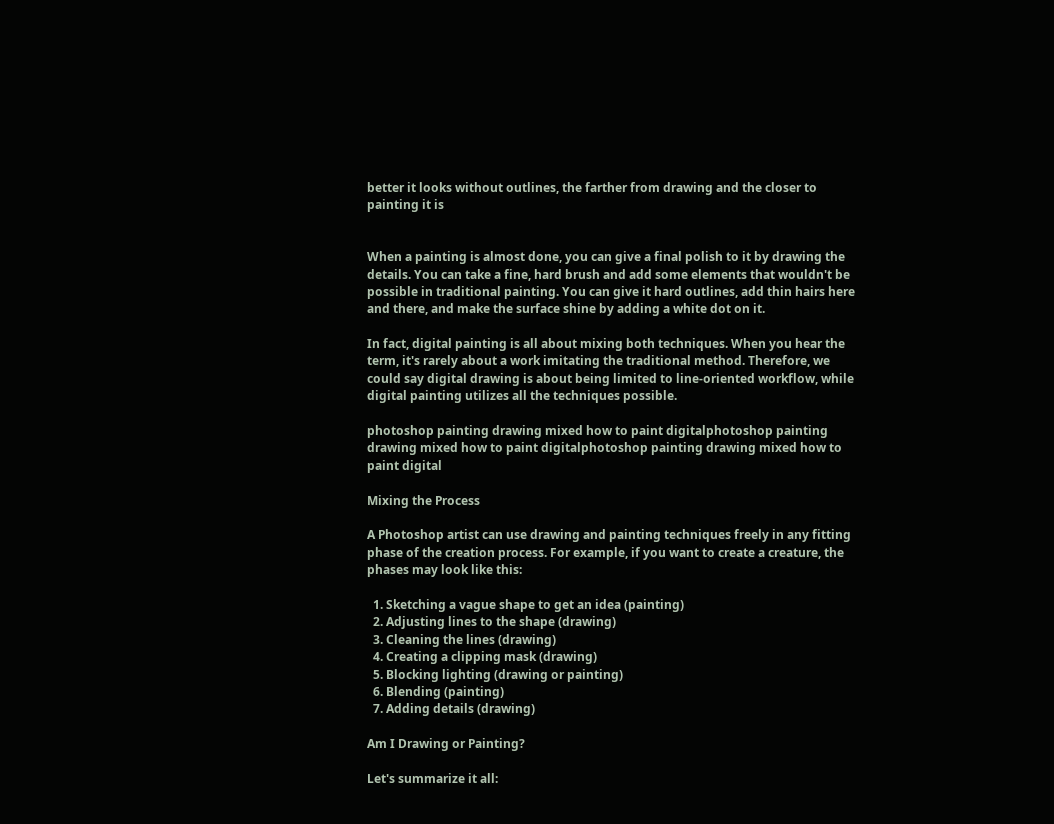better it looks without outlines, the farther from drawing and the closer to painting it is


When a painting is almost done, you can give a final polish to it by drawing the details. You can take a fine, hard brush and add some elements that wouldn't be possible in traditional painting. You can give it hard outlines, add thin hairs here and there, and make the surface shine by adding a white dot on it.

In fact, digital painting is all about mixing both techniques. When you hear the term, it's rarely about a work imitating the traditional method. Therefore, we could say digital drawing is about being limited to line-oriented workflow, while digital painting utilizes all the techniques possible.

photoshop painting drawing mixed how to paint digitalphotoshop painting drawing mixed how to paint digitalphotoshop painting drawing mixed how to paint digital

Mixing the Process

A Photoshop artist can use drawing and painting techniques freely in any fitting phase of the creation process. For example, if you want to create a creature, the phases may look like this:

  1. Sketching a vague shape to get an idea (painting)
  2. Adjusting lines to the shape (drawing)
  3. Cleaning the lines (drawing)
  4. Creating a clipping mask (drawing)
  5. Blocking lighting (drawing or painting)
  6. Blending (painting)
  7. Adding details (drawing)

Am I Drawing or Painting?

Let's summarize it all: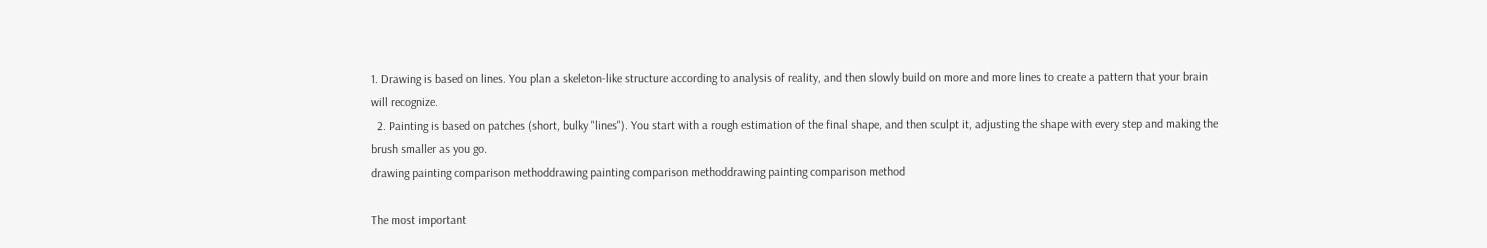1. Drawing is based on lines. You plan a skeleton-like structure according to analysis of reality, and then slowly build on more and more lines to create a pattern that your brain will recognize.
  2. Painting is based on patches (short, bulky "lines"). You start with a rough estimation of the final shape, and then sculpt it, adjusting the shape with every step and making the brush smaller as you go.
drawing painting comparison methoddrawing painting comparison methoddrawing painting comparison method

The most important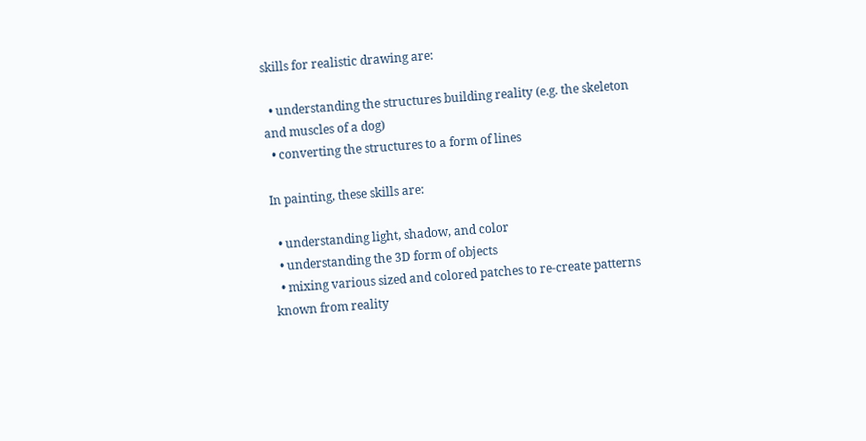skills for realistic drawing are:

  • understanding the structures building reality (e.g. the skeleton and muscles of a dog)
  • converting the structures to a form of lines

In painting, these skills are:

  • understanding light, shadow, and color
  • understanding the 3D form of objects
  • mixing various sized and colored patches to re-create patterns known from reality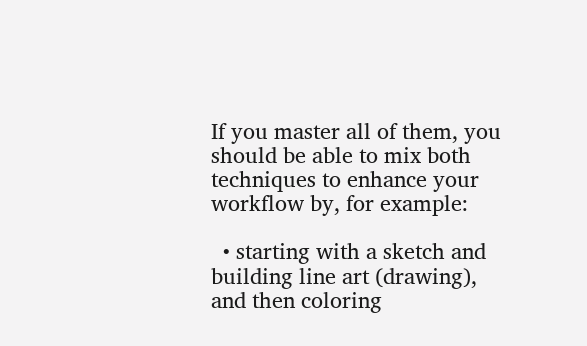If you master all of them, you should be able to mix both techniques to enhance your workflow by, for example:

  • starting with a sketch and building line art (drawing), and then coloring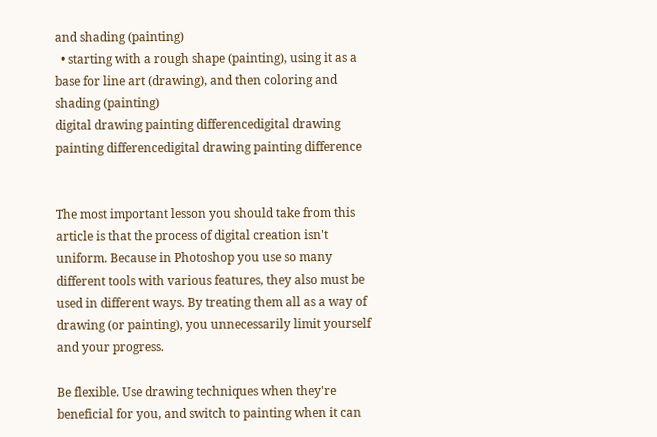and shading (painting)
  • starting with a rough shape (painting), using it as a base for line art (drawing), and then coloring and shading (painting)
digital drawing painting differencedigital drawing painting differencedigital drawing painting difference


The most important lesson you should take from this article is that the process of digital creation isn't uniform. Because in Photoshop you use so many different tools with various features, they also must be used in different ways. By treating them all as a way of drawing (or painting), you unnecessarily limit yourself and your progress.

Be flexible. Use drawing techniques when they're beneficial for you, and switch to painting when it can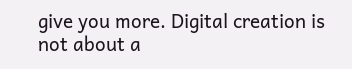give you more. Digital creation is not about a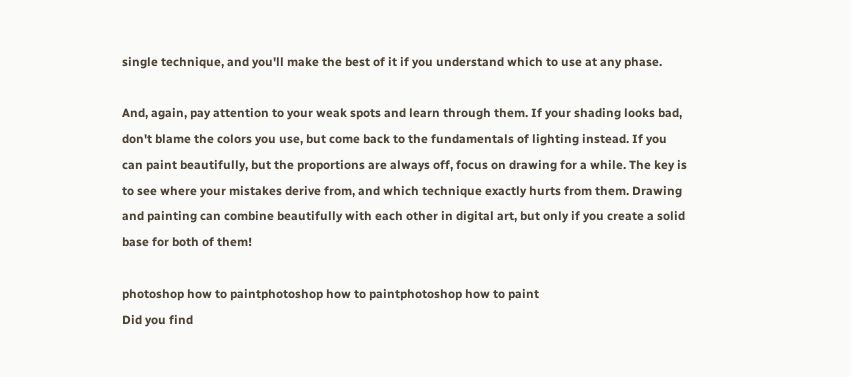single technique, and you'll make the best of it if you understand which to use at any phase.

And, again, pay attention to your weak spots and learn through them. If your shading looks bad, don't blame the colors you use, but come back to the fundamentals of lighting instead. If you can paint beautifully, but the proportions are always off, focus on drawing for a while. The key is to see where your mistakes derive from, and which technique exactly hurts from them. Drawing and painting can combine beautifully with each other in digital art, but only if you create a solid base for both of them!

photoshop how to paintphotoshop how to paintphotoshop how to paint
Did you find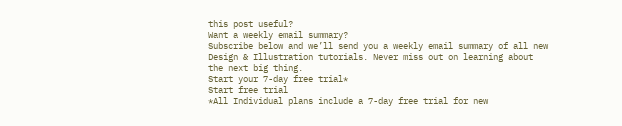this post useful?
Want a weekly email summary?
Subscribe below and we’ll send you a weekly email summary of all new Design & Illustration tutorials. Never miss out on learning about the next big thing.
Start your 7-day free trial*
Start free trial
*All Individual plans include a 7-day free trial for new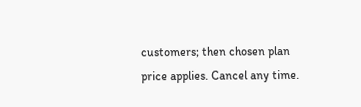customers; then chosen plan price applies. Cancel any time.